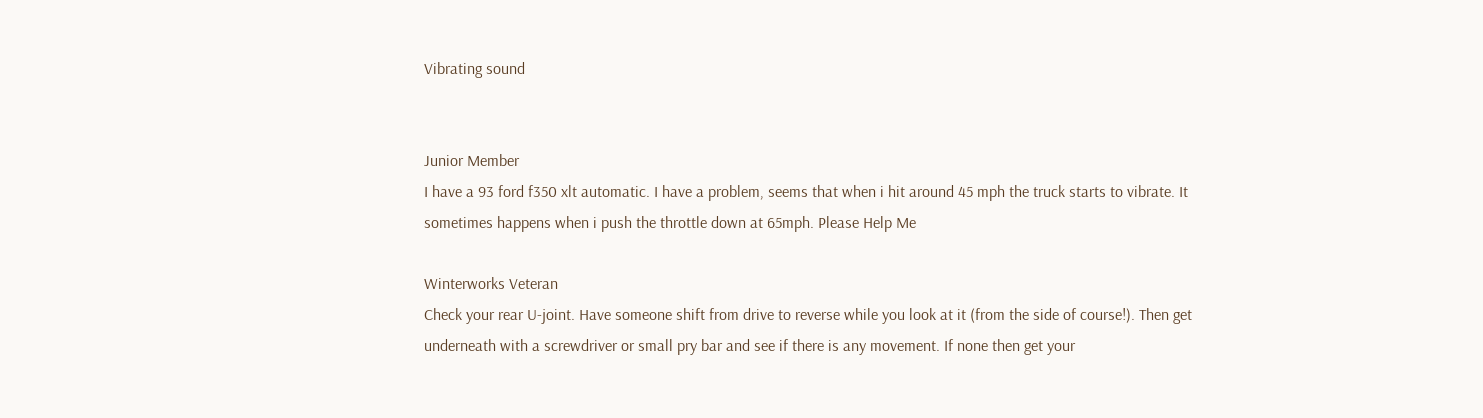Vibrating sound


Junior Member
I have a 93 ford f350 xlt automatic. I have a problem, seems that when i hit around 45 mph the truck starts to vibrate. It sometimes happens when i push the throttle down at 65mph. Please Help Me

Winterworks Veteran
Check your rear U-joint. Have someone shift from drive to reverse while you look at it (from the side of course!). Then get underneath with a screwdriver or small pry bar and see if there is any movement. If none then get your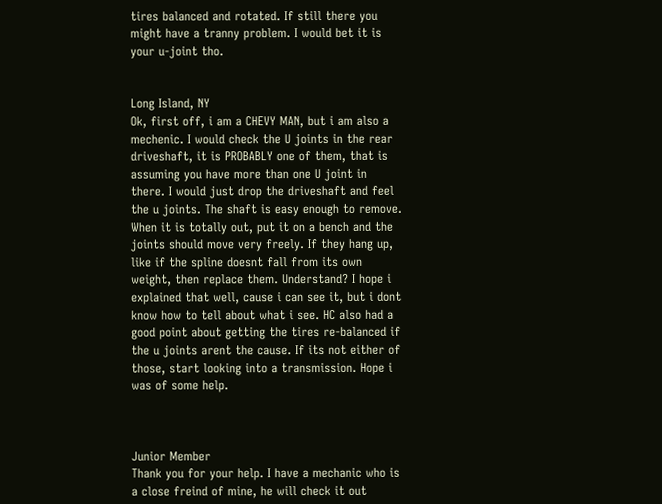tires balanced and rotated. If still there you might have a tranny problem. I would bet it is your u-joint tho.


Long Island, NY
Ok, first off, i am a CHEVY MAN, but i am also a mechenic. I would check the U joints in the rear driveshaft, it is PROBABLY one of them, that is assuming you have more than one U joint in there. I would just drop the driveshaft and feel the u joints. The shaft is easy enough to remove. When it is totally out, put it on a bench and the joints should move very freely. If they hang up, like if the spline doesnt fall from its own weight, then replace them. Understand? I hope i explained that well, cause i can see it, but i dont know how to tell about what i see. HC also had a good point about getting the tires re-balanced if the u joints arent the cause. If its not either of those, start looking into a transmission. Hope i was of some help.



Junior Member
Thank you for your help. I have a mechanic who is a close freind of mine, he will check it out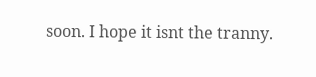soon. I hope it isnt the tranny.